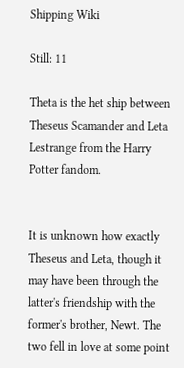Shipping Wiki

Still: 11

Theta is the het ship between Theseus Scamander and Leta Lestrange from the Harry Potter fandom.


It is unknown how exactly Theseus and Leta, though it may have been through the latter's friendship with the former's brother, Newt. The two fell in love at some point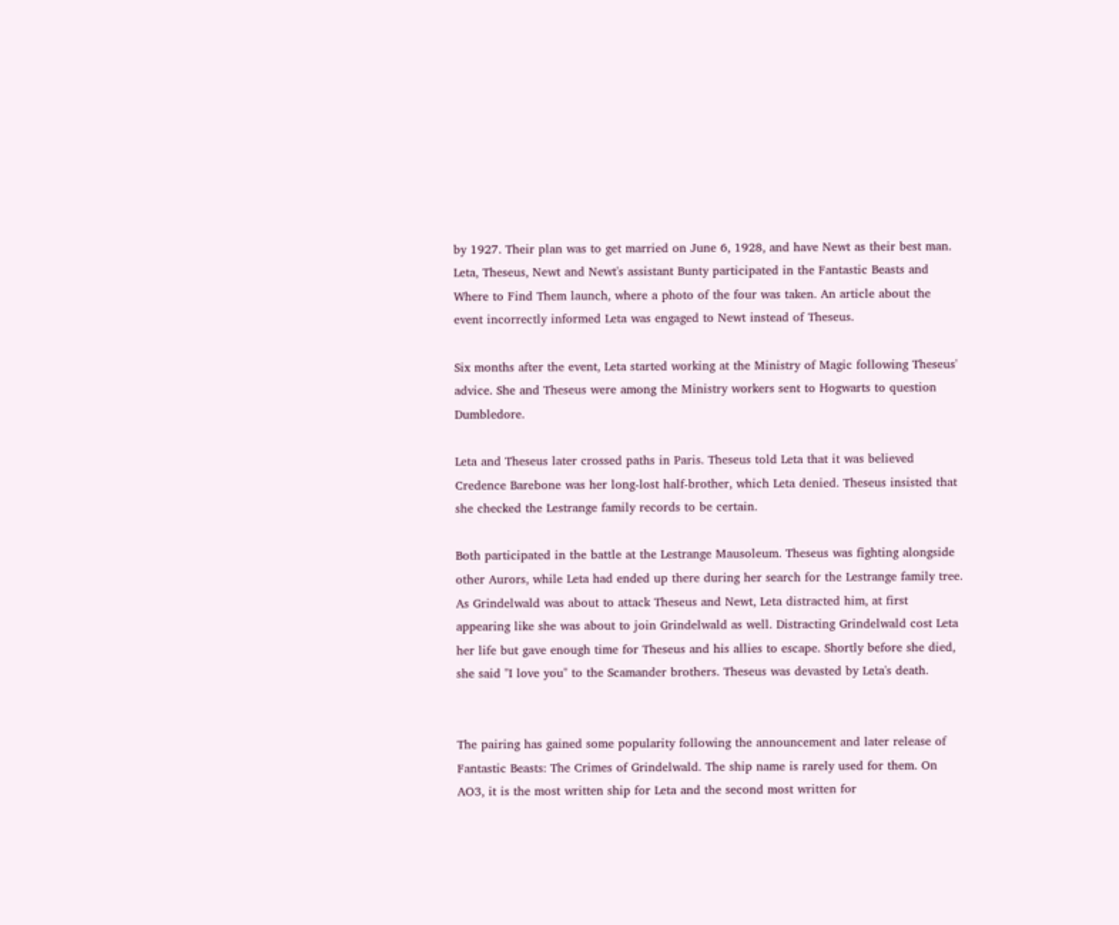by 1927. Their plan was to get married on June 6, 1928, and have Newt as their best man. Leta, Theseus, Newt and Newt's assistant Bunty participated in the Fantastic Beasts and Where to Find Them launch, where a photo of the four was taken. An article about the event incorrectly informed Leta was engaged to Newt instead of Theseus.

Six months after the event, Leta started working at the Ministry of Magic following Theseus' advice. She and Theseus were among the Ministry workers sent to Hogwarts to question Dumbledore.

Leta and Theseus later crossed paths in Paris. Theseus told Leta that it was believed Credence Barebone was her long-lost half-brother, which Leta denied. Theseus insisted that she checked the Lestrange family records to be certain.

Both participated in the battle at the Lestrange Mausoleum. Theseus was fighting alongside other Aurors, while Leta had ended up there during her search for the Lestrange family tree. As Grindelwald was about to attack Theseus and Newt, Leta distracted him, at first appearing like she was about to join Grindelwald as well. Distracting Grindelwald cost Leta her life but gave enough time for Theseus and his allies to escape. Shortly before she died, she said "I love you" to the Scamander brothers. Theseus was devasted by Leta's death.


The pairing has gained some popularity following the announcement and later release of Fantastic Beasts: The Crimes of Grindelwald. The ship name is rarely used for them. On AO3, it is the most written ship for Leta and the second most written for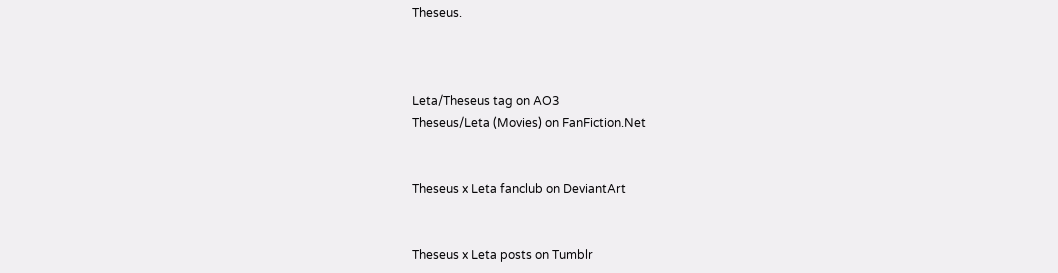Theseus.



Leta/Theseus tag on AO3
Theseus/Leta (Movies) on FanFiction.Net


Theseus x Leta fanclub on DeviantArt


Theseus x Leta posts on Tumblr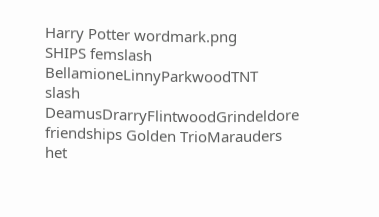Harry Potter wordmark.png
SHIPS femslash BellamioneLinnyParkwoodTNT
slash DeamusDrarryFlintwoodGrindeldore
friendships Golden TrioMarauders
het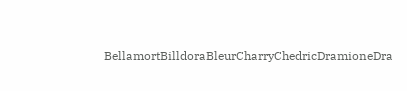BellamortBilldoraBleurCharryChedricDramioneDra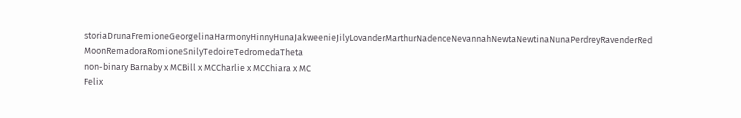storiaDrunaFremioneGeorgelinaHarmonyHinnyHunaJakweenieJilyLovanderMarthurNadenceNevannahNewtaNewtinaNunaPerdreyRavenderRed MoonRemadoraRomioneSnilyTedoireTedromedaTheta
non-binary Barnaby x MCBill x MCCharlie x MCChiara x MC
Felix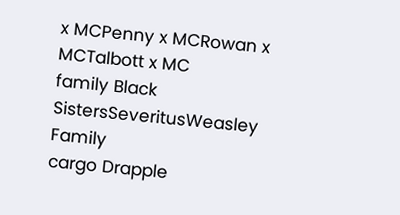x MCPenny x MCRowan x MCTalbott x MC
family Black SistersSeveritusWeasley Family
cargo Drapple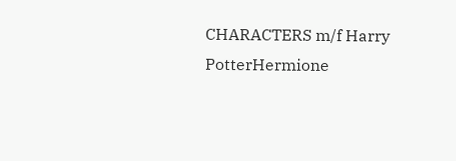CHARACTERS m/f Harry PotterHermione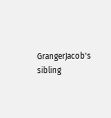GrangerJacob's sibling